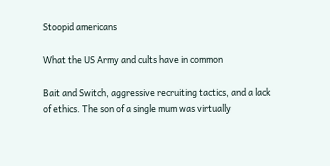Stoopid americans

What the US Army and cults have in common

Bait and Switch, aggressive recruiting tactics, and a lack of ethics. The son of a single mum was virtually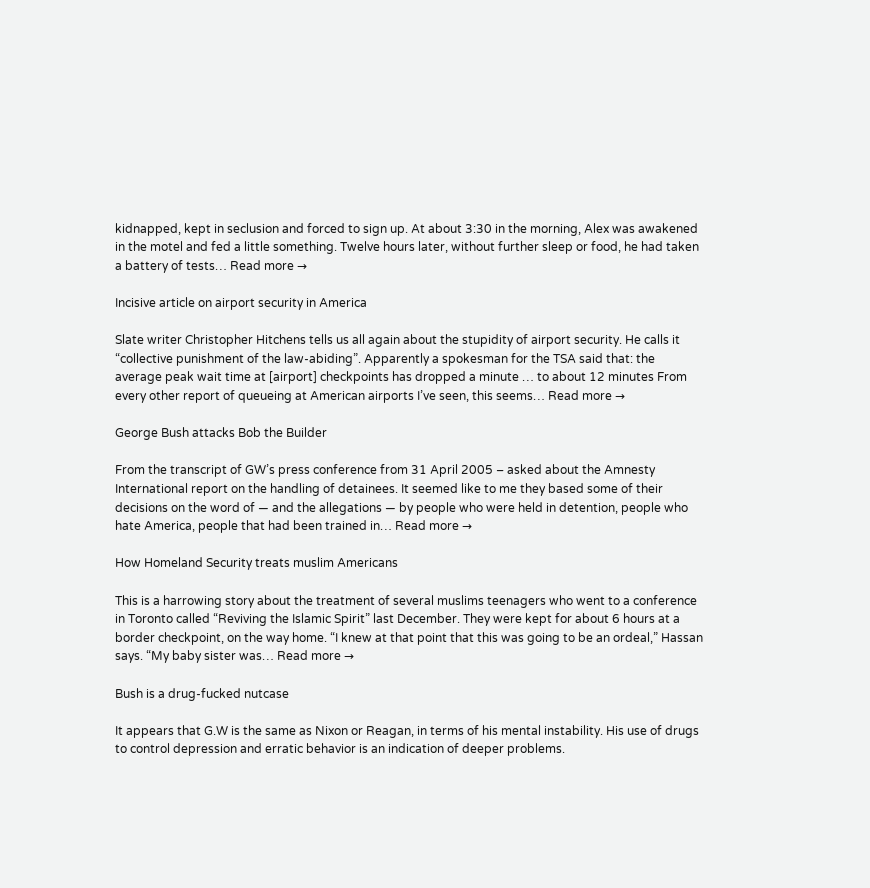kidnapped, kept in seclusion and forced to sign up. At about 3:30 in the morning, Alex was awakened in the motel and fed a little something. Twelve hours later, without further sleep or food, he had taken a battery of tests… Read more →

Incisive article on airport security in America

Slate writer Christopher Hitchens tells us all again about the stupidity of airport security. He calls it “collective punishment of the law-abiding”. Apparently a spokesman for the TSA said that: the average peak wait time at [airport] checkpoints has dropped a minute … to about 12 minutes From every other report of queueing at American airports I’ve seen, this seems… Read more →

George Bush attacks Bob the Builder

From the transcript of GW’s press conference from 31 April 2005 – asked about the Amnesty International report on the handling of detainees. It seemed like to me they based some of their decisions on the word of — and the allegations — by people who were held in detention, people who hate America, people that had been trained in… Read more →

How Homeland Security treats muslim Americans

This is a harrowing story about the treatment of several muslims teenagers who went to a conference in Toronto called “Reviving the Islamic Spirit” last December. They were kept for about 6 hours at a border checkpoint, on the way home. “I knew at that point that this was going to be an ordeal,” Hassan says. “My baby sister was… Read more →

Bush is a drug-fucked nutcase

It appears that G.W is the same as Nixon or Reagan, in terms of his mental instability. His use of drugs to control depression and erratic behavior is an indication of deeper problems.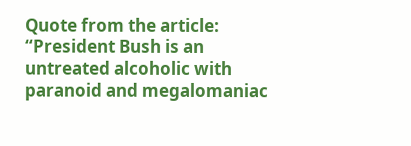Quote from the article: “President Bush is an untreated alcoholic with paranoid and megalomaniac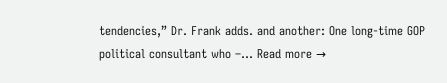tendencies,” Dr. Frank adds. and another: One long-time GOP political consultant who –… Read more →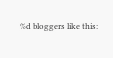%d bloggers like this: